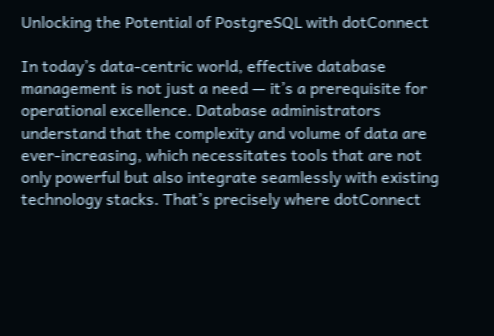Unlocking the Potential of PostgreSQL with dotConnect

In today’s data-centric world, effective database management is not just a need — it’s a prerequisite for operational excellence. Database administrators understand that the complexity and volume of data are ever-increasing, which necessitates tools that are not only powerful but also integrate seamlessly with existing technology stacks. That’s precisely where dotConnect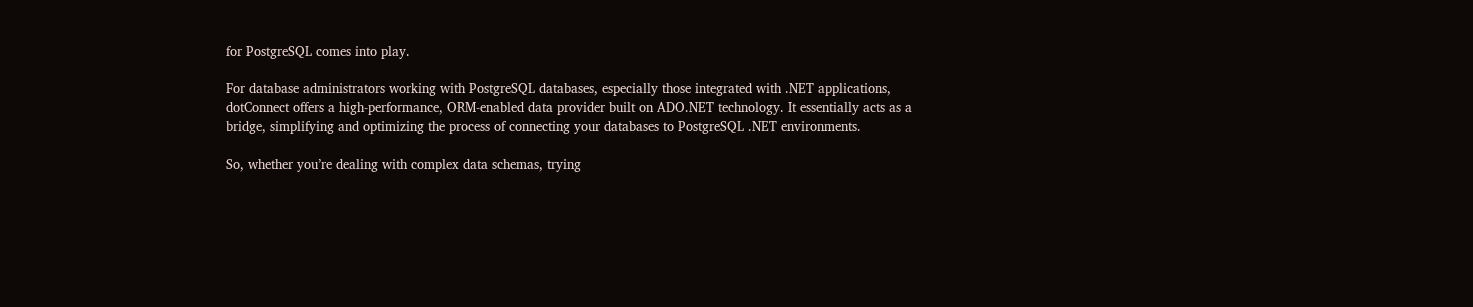for PostgreSQL comes into play.

For database administrators working with PostgreSQL databases, especially those integrated with .NET applications, dotConnect offers a high-performance, ORM-enabled data provider built on ADO.NET technology. It essentially acts as a bridge, simplifying and optimizing the process of connecting your databases to PostgreSQL .NET environments.

So, whether you’re dealing with complex data schemas, trying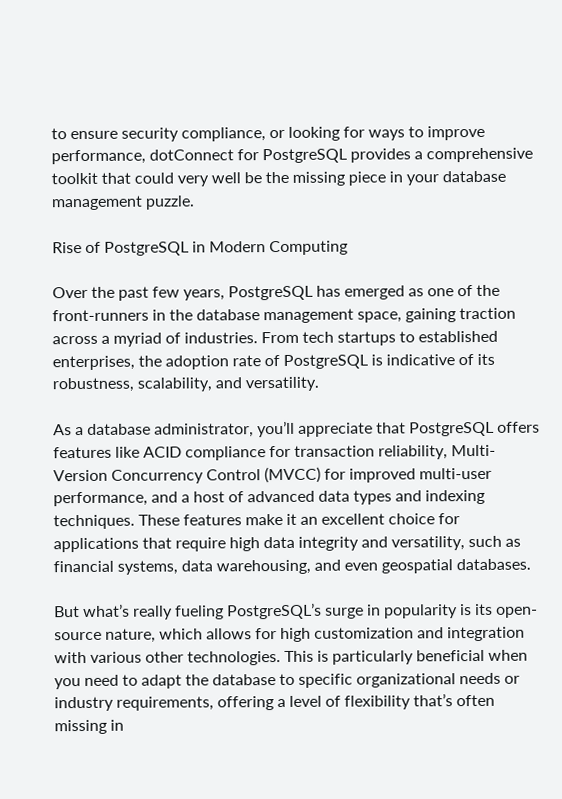to ensure security compliance, or looking for ways to improve performance, dotConnect for PostgreSQL provides a comprehensive toolkit that could very well be the missing piece in your database management puzzle.

Rise of PostgreSQL in Modern Computing

Over the past few years, PostgreSQL has emerged as one of the front-runners in the database management space, gaining traction across a myriad of industries. From tech startups to established enterprises, the adoption rate of PostgreSQL is indicative of its robustness, scalability, and versatility.

As a database administrator, you’ll appreciate that PostgreSQL offers features like ACID compliance for transaction reliability, Multi-Version Concurrency Control (MVCC) for improved multi-user performance, and a host of advanced data types and indexing techniques. These features make it an excellent choice for applications that require high data integrity and versatility, such as financial systems, data warehousing, and even geospatial databases.

But what’s really fueling PostgreSQL’s surge in popularity is its open-source nature, which allows for high customization and integration with various other technologies. This is particularly beneficial when you need to adapt the database to specific organizational needs or industry requirements, offering a level of flexibility that’s often missing in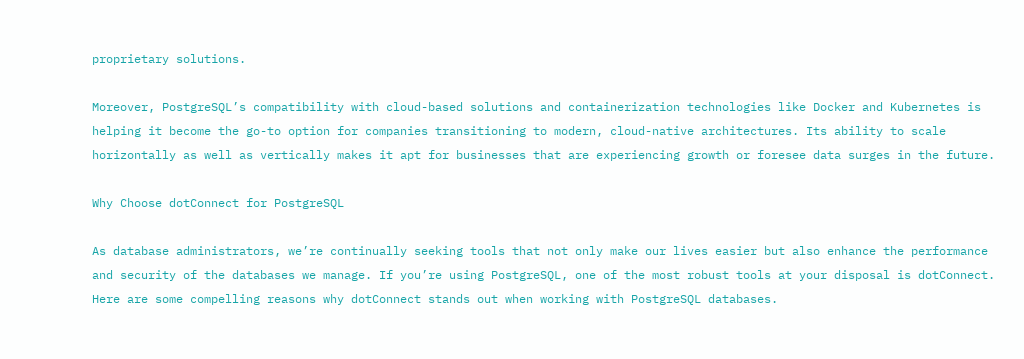proprietary solutions.

Moreover, PostgreSQL’s compatibility with cloud-based solutions and containerization technologies like Docker and Kubernetes is helping it become the go-to option for companies transitioning to modern, cloud-native architectures. Its ability to scale horizontally as well as vertically makes it apt for businesses that are experiencing growth or foresee data surges in the future.

Why Choose dotConnect for PostgreSQL

As database administrators, we’re continually seeking tools that not only make our lives easier but also enhance the performance and security of the databases we manage. If you’re using PostgreSQL, one of the most robust tools at your disposal is dotConnect. Here are some compelling reasons why dotConnect stands out when working with PostgreSQL databases.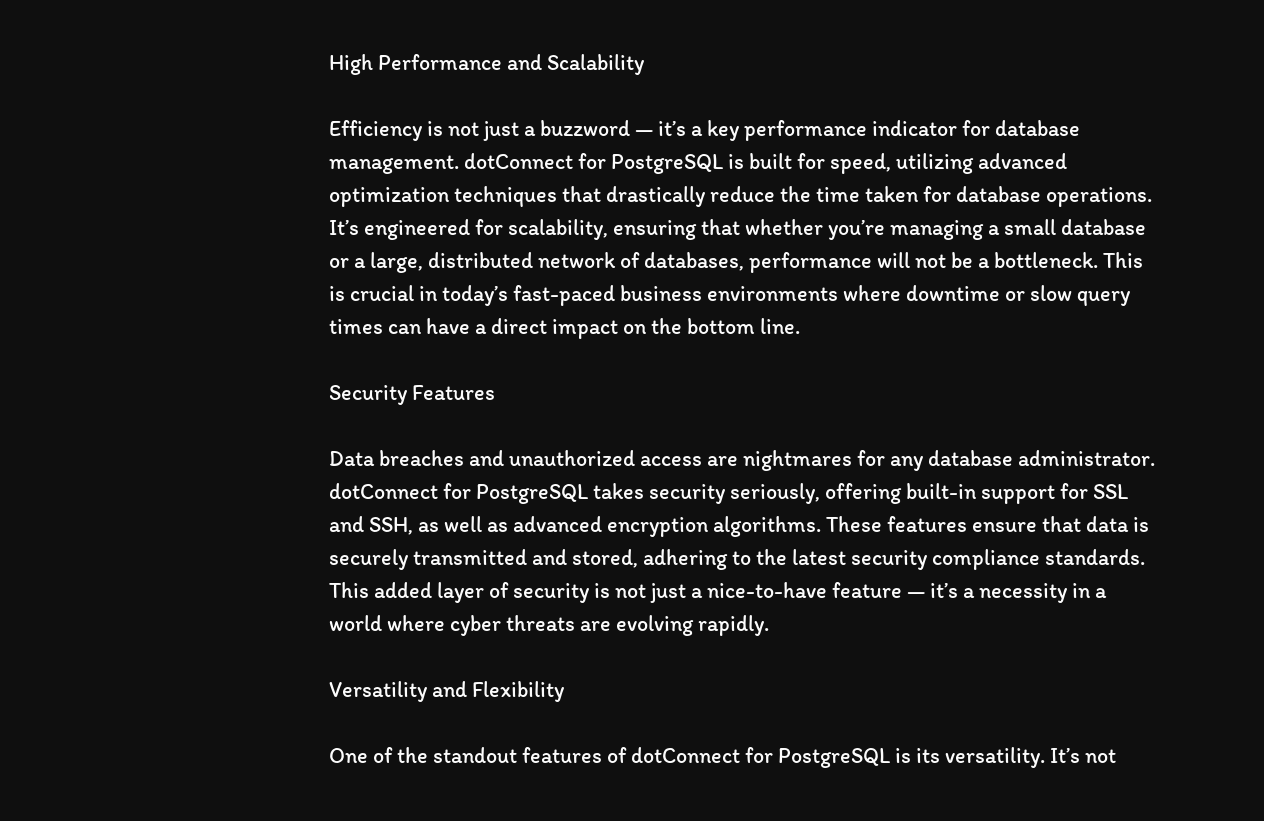High Performance and Scalability

Efficiency is not just a buzzword — it’s a key performance indicator for database management. dotConnect for PostgreSQL is built for speed, utilizing advanced optimization techniques that drastically reduce the time taken for database operations. It’s engineered for scalability, ensuring that whether you’re managing a small database or a large, distributed network of databases, performance will not be a bottleneck. This is crucial in today’s fast-paced business environments where downtime or slow query times can have a direct impact on the bottom line.

Security Features

Data breaches and unauthorized access are nightmares for any database administrator. dotConnect for PostgreSQL takes security seriously, offering built-in support for SSL and SSH, as well as advanced encryption algorithms. These features ensure that data is securely transmitted and stored, adhering to the latest security compliance standards. This added layer of security is not just a nice-to-have feature — it’s a necessity in a world where cyber threats are evolving rapidly.

Versatility and Flexibility

One of the standout features of dotConnect for PostgreSQL is its versatility. It’s not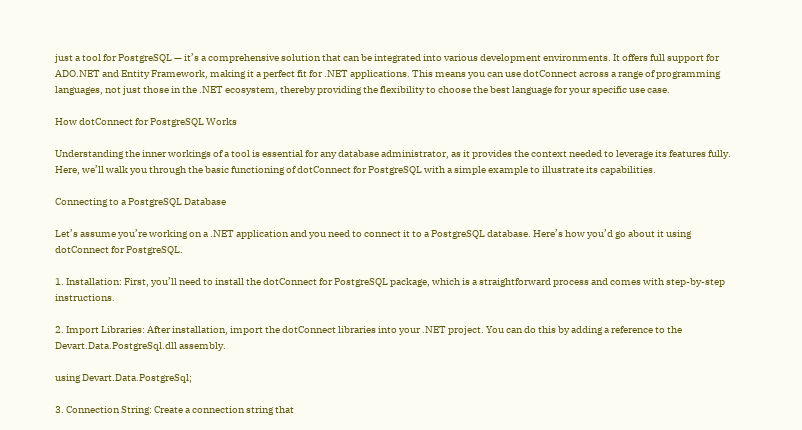just a tool for PostgreSQL — it’s a comprehensive solution that can be integrated into various development environments. It offers full support for ADO.NET and Entity Framework, making it a perfect fit for .NET applications. This means you can use dotConnect across a range of programming languages, not just those in the .NET ecosystem, thereby providing the flexibility to choose the best language for your specific use case.

How dotConnect for PostgreSQL Works

Understanding the inner workings of a tool is essential for any database administrator, as it provides the context needed to leverage its features fully. Here, we’ll walk you through the basic functioning of dotConnect for PostgreSQL with a simple example to illustrate its capabilities.

Connecting to a PostgreSQL Database

Let’s assume you’re working on a .NET application and you need to connect it to a PostgreSQL database. Here’s how you’d go about it using dotConnect for PostgreSQL.

1. Installation: First, you’ll need to install the dotConnect for PostgreSQL package, which is a straightforward process and comes with step-by-step instructions.

2. Import Libraries: After installation, import the dotConnect libraries into your .NET project. You can do this by adding a reference to the Devart.Data.PostgreSql.dll assembly.

using Devart.Data.PostgreSql;

3. Connection String: Create a connection string that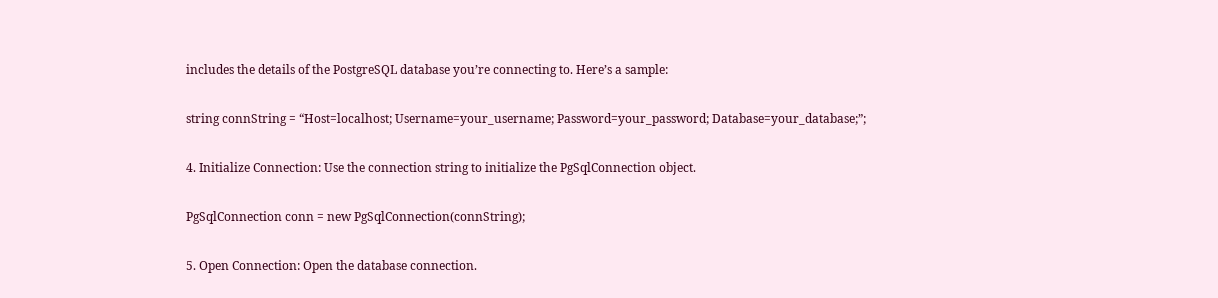includes the details of the PostgreSQL database you’re connecting to. Here’s a sample:

string connString = “Host=localhost; Username=your_username; Password=your_password; Database=your_database;”;

4. Initialize Connection: Use the connection string to initialize the PgSqlConnection object.

PgSqlConnection conn = new PgSqlConnection(connString);

5. Open Connection: Open the database connection.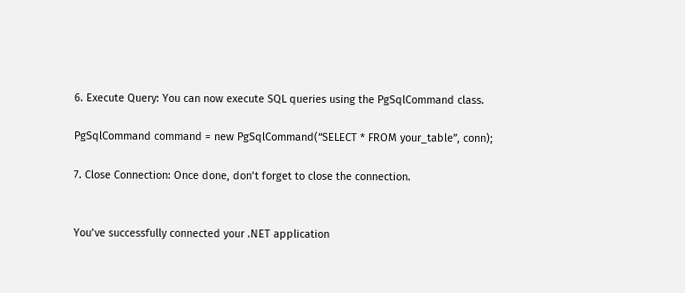6. Execute Query: You can now execute SQL queries using the PgSqlCommand class.

PgSqlCommand command = new PgSqlCommand(“SELECT * FROM your_table”, conn);

7. Close Connection: Once done, don’t forget to close the connection.


You’ve successfully connected your .NET application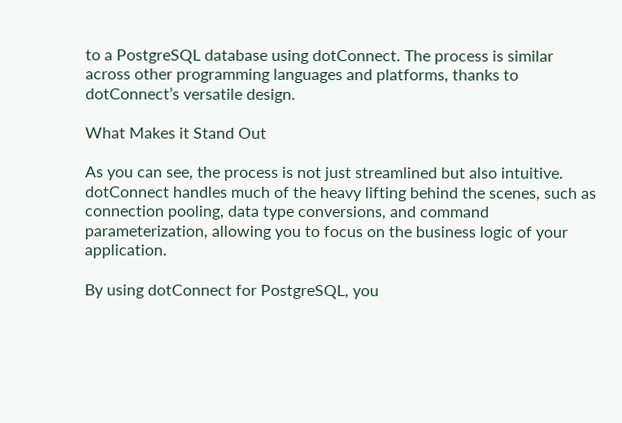to a PostgreSQL database using dotConnect. The process is similar across other programming languages and platforms, thanks to dotConnect’s versatile design.

What Makes it Stand Out

As you can see, the process is not just streamlined but also intuitive. dotConnect handles much of the heavy lifting behind the scenes, such as connection pooling, data type conversions, and command parameterization, allowing you to focus on the business logic of your application.

By using dotConnect for PostgreSQL, you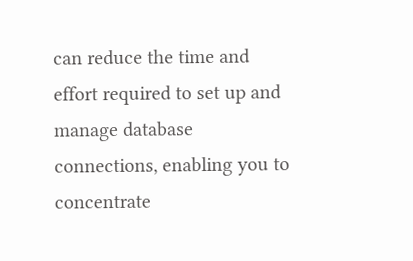can reduce the time and effort required to set up and manage database connections, enabling you to concentrate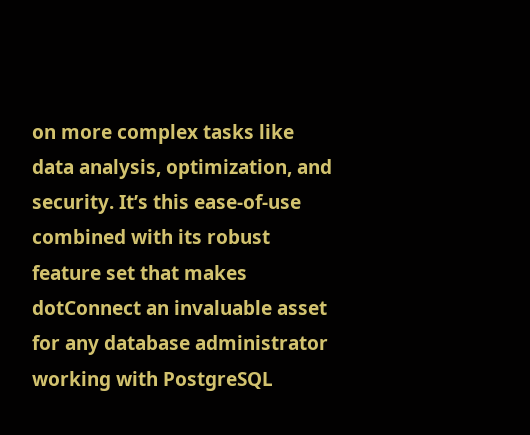on more complex tasks like data analysis, optimization, and security. It’s this ease-of-use combined with its robust feature set that makes dotConnect an invaluable asset for any database administrator working with PostgreSQL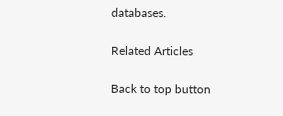databases.

Related Articles

Back to top button